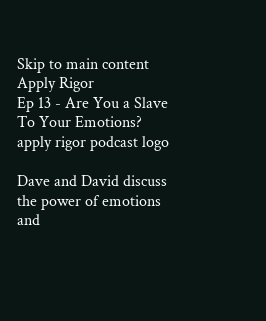Skip to main content
Apply Rigor
Ep 13 - Are You a Slave To Your Emotions?
apply rigor podcast logo

Dave and David discuss the power of emotions and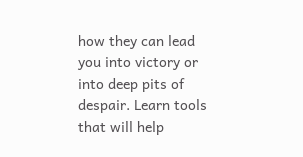how they can lead you into victory or into deep pits of despair. Learn tools that will help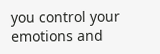you control your emotions and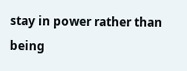stay in power rather than being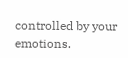controlled by your emotions.